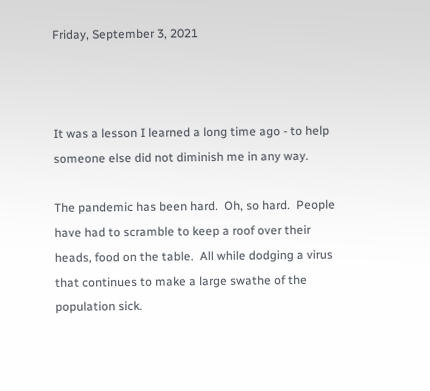Friday, September 3, 2021



It was a lesson I learned a long time ago - to help someone else did not diminish me in any way.

The pandemic has been hard.  Oh, so hard.  People have had to scramble to keep a roof over their heads, food on the table.  All while dodging a virus that continues to make a large swathe of the population sick.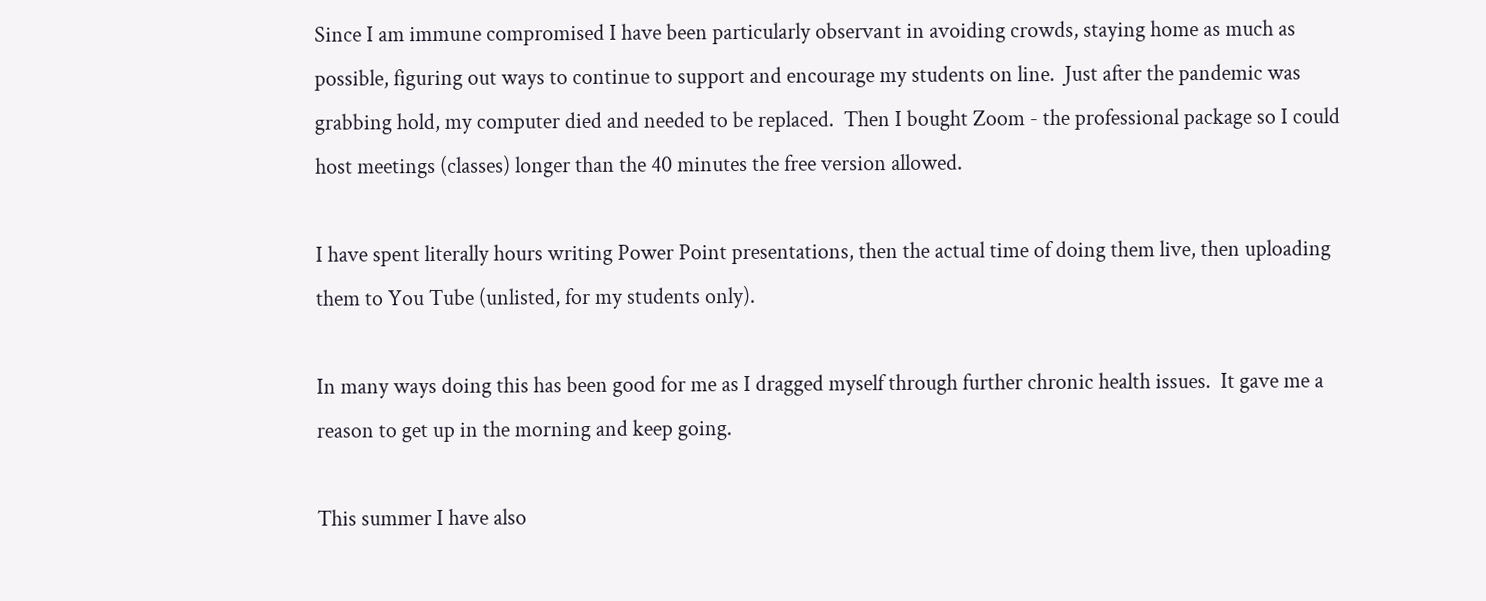Since I am immune compromised I have been particularly observant in avoiding crowds, staying home as much as possible, figuring out ways to continue to support and encourage my students on line.  Just after the pandemic was grabbing hold, my computer died and needed to be replaced.  Then I bought Zoom - the professional package so I could host meetings (classes) longer than the 40 minutes the free version allowed.

I have spent literally hours writing Power Point presentations, then the actual time of doing them live, then uploading them to You Tube (unlisted, for my students only).

In many ways doing this has been good for me as I dragged myself through further chronic health issues.  It gave me a reason to get up in the morning and keep going.

This summer I have also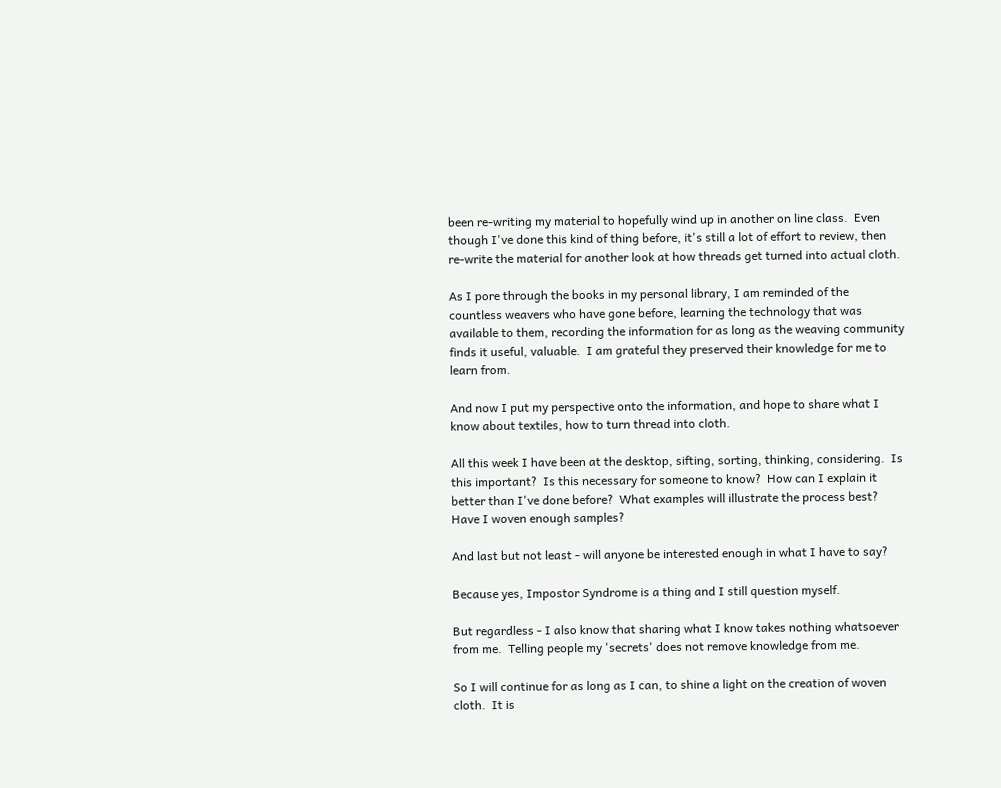been re-writing my material to hopefully wind up in another on line class.  Even though I've done this kind of thing before, it's still a lot of effort to review, then re-write the material for another look at how threads get turned into actual cloth.

As I pore through the books in my personal library, I am reminded of the countless weavers who have gone before, learning the technology that was available to them, recording the information for as long as the weaving community finds it useful, valuable.  I am grateful they preserved their knowledge for me to learn from.

And now I put my perspective onto the information, and hope to share what I know about textiles, how to turn thread into cloth.

All this week I have been at the desktop, sifting, sorting, thinking, considering.  Is this important?  Is this necessary for someone to know?  How can I explain it better than I've done before?  What examples will illustrate the process best?  Have I woven enough samples?

And last but not least - will anyone be interested enough in what I have to say?

Because yes, Impostor Syndrome is a thing and I still question myself.

But regardless - I also know that sharing what I know takes nothing whatsoever from me.  Telling people my 'secrets' does not remove knowledge from me.

So I will continue for as long as I can, to shine a light on the creation of woven cloth.  It is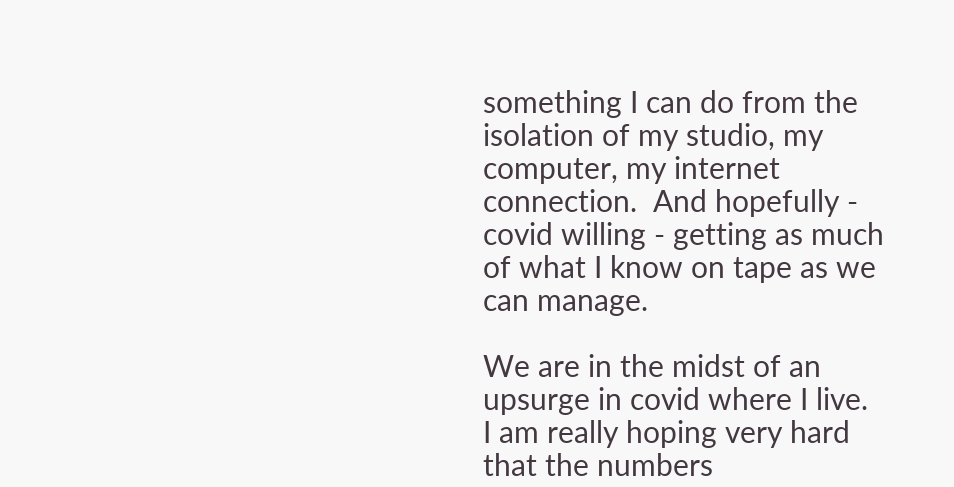something I can do from the isolation of my studio, my computer, my internet connection.  And hopefully - covid willing - getting as much of what I know on tape as we can manage.

We are in the midst of an upsurge in covid where I live.  I am really hoping very hard that the numbers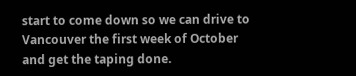start to come down so we can drive to Vancouver the first week of October and get the taping done.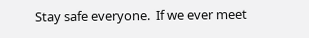Stay safe everyone.  If we ever meet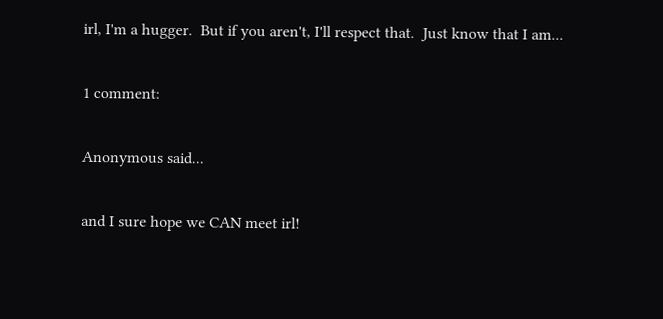irl, I'm a hugger.  But if you aren't, I'll respect that.  Just know that I am...

1 comment:

Anonymous said...

and I sure hope we CAN meet irl!